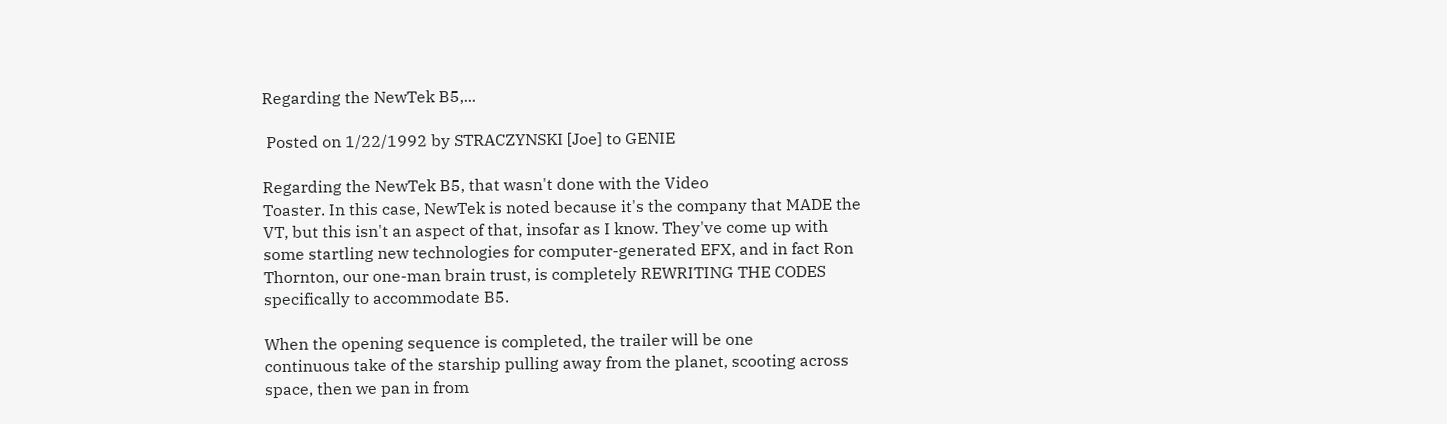Regarding the NewTek B5,...

 Posted on 1/22/1992 by STRACZYNSKI [Joe] to GENIE

Regarding the NewTek B5, that wasn't done with the Video
Toaster. In this case, NewTek is noted because it's the company that MADE the
VT, but this isn't an aspect of that, insofar as I know. They've come up with
some startling new technologies for computer-generated EFX, and in fact Ron
Thornton, our one-man brain trust, is completely REWRITING THE CODES
specifically to accommodate B5.

When the opening sequence is completed, the trailer will be one
continuous take of the starship pulling away from the planet, scooting across
space, then we pan in from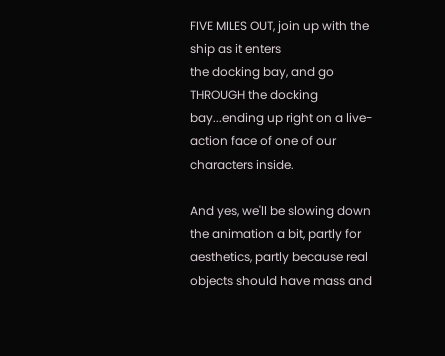FIVE MILES OUT, join up with the ship as it enters
the docking bay, and go THROUGH the docking bay...ending up right on a live-
action face of one of our characters inside.

And yes, we'll be slowing down the animation a bit, partly for
aesthetics, partly because real objects should have mass and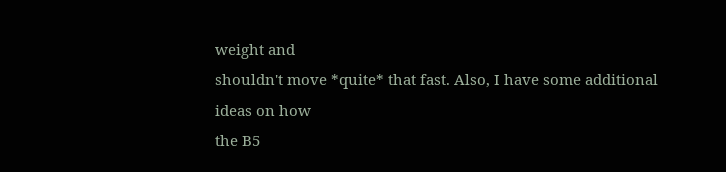weight and
shouldn't move *quite* that fast. Also, I have some additional ideas on how
the B5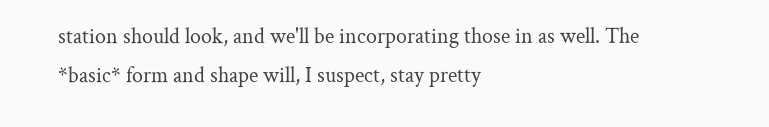station should look, and we'll be incorporating those in as well. The
*basic* form and shape will, I suspect, stay pretty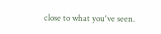close to what you've seen.